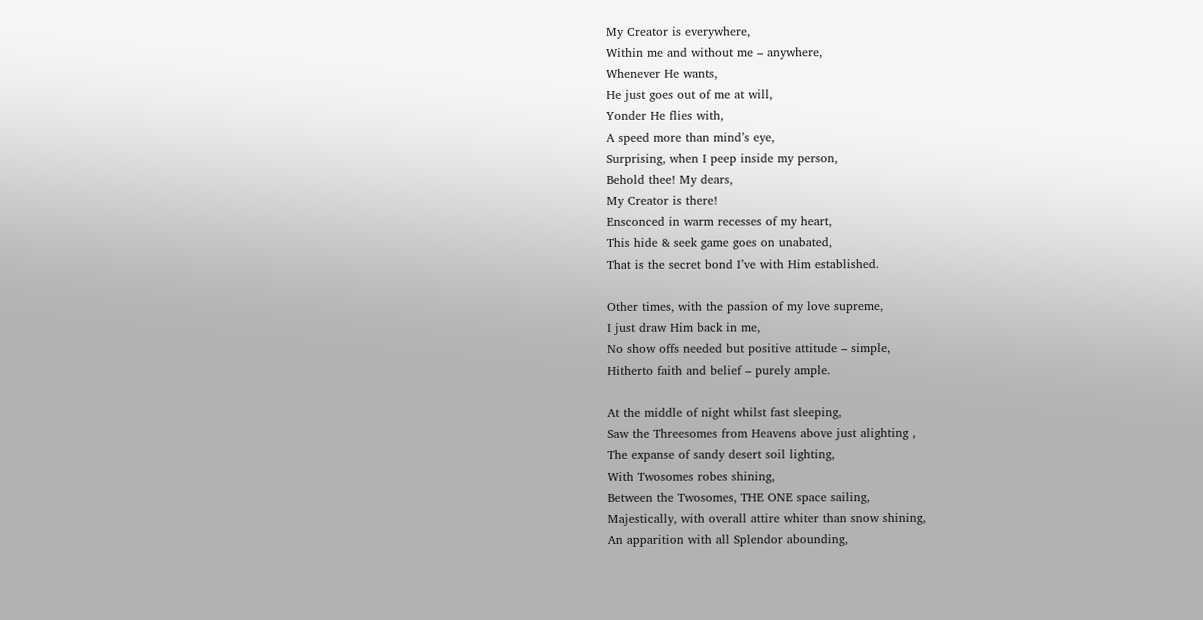My Creator is everywhere,
Within me and without me – anywhere,
Whenever He wants,
He just goes out of me at will,
Yonder He flies with,
A speed more than mind’s eye,
Surprising, when I peep inside my person,
Behold thee! My dears,
My Creator is there!
Ensconced in warm recesses of my heart,
This hide & seek game goes on unabated,
That is the secret bond I’ve with Him established.

Other times, with the passion of my love supreme,
I just draw Him back in me,
No show offs needed but positive attitude – simple,
Hitherto faith and belief – purely ample.

At the middle of night whilst fast sleeping,
Saw the Threesomes from Heavens above just alighting ,
The expanse of sandy desert soil lighting,
With Twosomes robes shining,
Between the Twosomes, THE ONE space sailing,
Majestically, with overall attire whiter than snow shining,
An apparition with all Splendor abounding,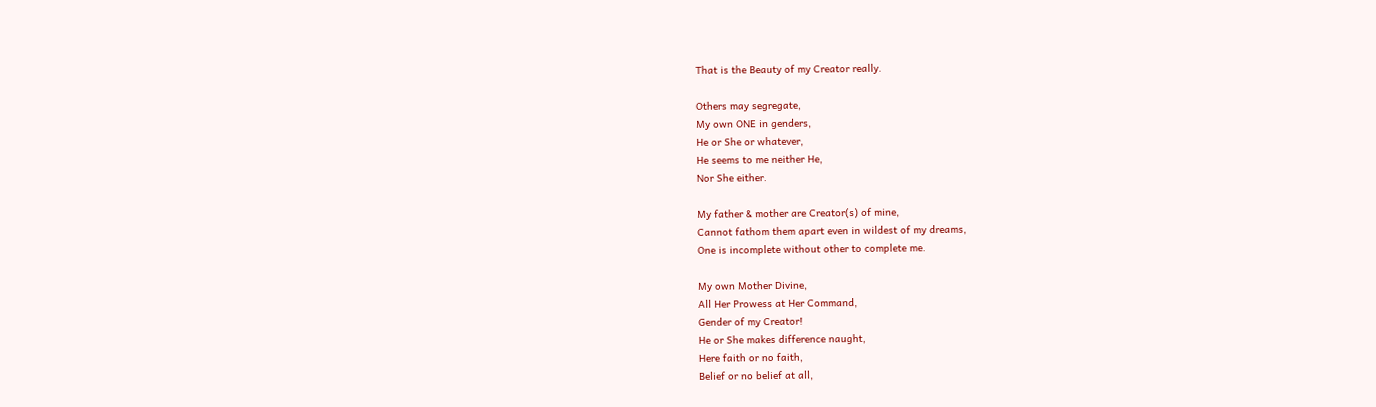That is the Beauty of my Creator really.

Others may segregate,
My own ONE in genders,
He or She or whatever,
He seems to me neither He,
Nor She either.

My father & mother are Creator(s) of mine,
Cannot fathom them apart even in wildest of my dreams,
One is incomplete without other to complete me.

My own Mother Divine,
All Her Prowess at Her Command,
Gender of my Creator!
He or She makes difference naught,
Here faith or no faith,
Belief or no belief at all,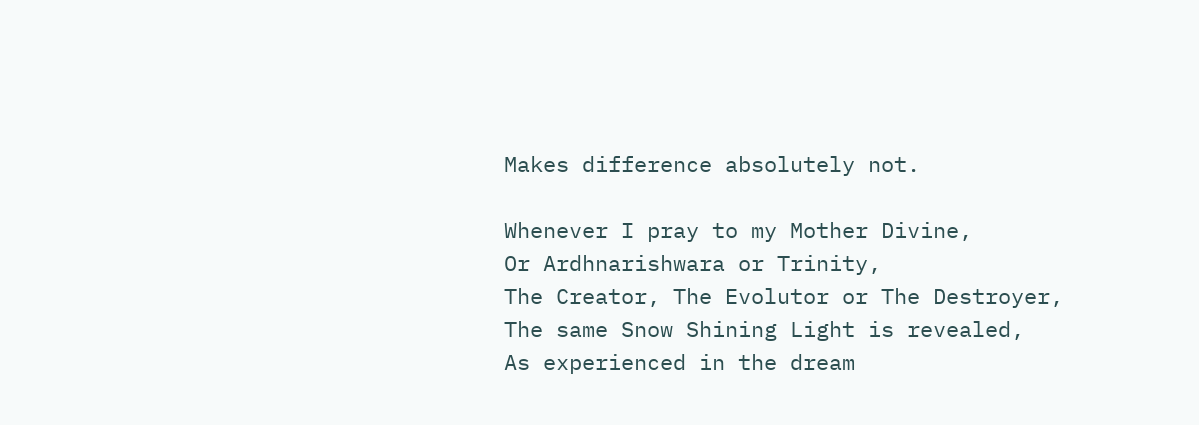Makes difference absolutely not.

Whenever I pray to my Mother Divine,
Or Ardhnarishwara or Trinity,
The Creator, The Evolutor or The Destroyer,
The same Snow Shining Light is revealed,
As experienced in the dream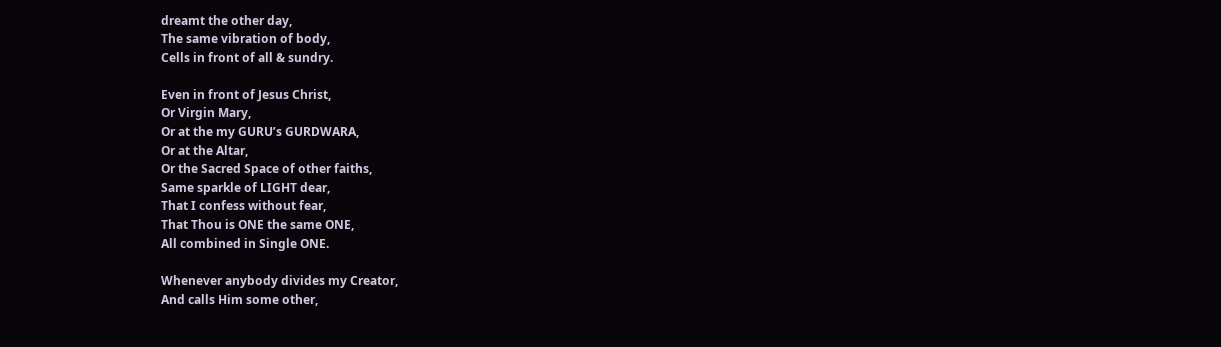dreamt the other day,
The same vibration of body,
Cells in front of all & sundry.

Even in front of Jesus Christ,
Or Virgin Mary,
Or at the my GURU’s GURDWARA,
Or at the Altar,
Or the Sacred Space of other faiths,
Same sparkle of LIGHT dear,
That I confess without fear,
That Thou is ONE the same ONE,
All combined in Single ONE.

Whenever anybody divides my Creator,
And calls Him some other,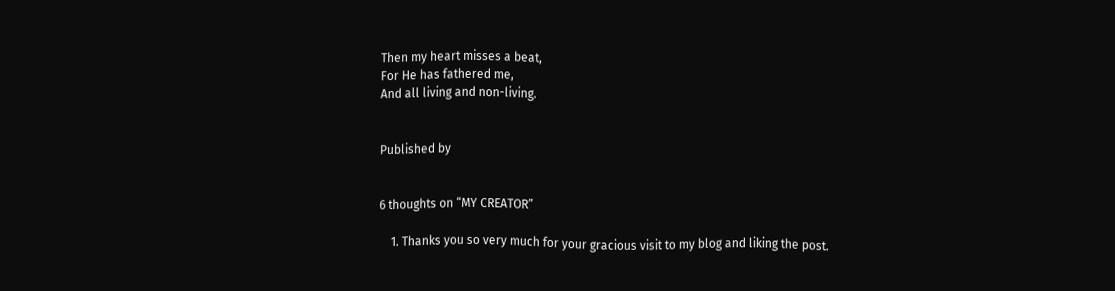Then my heart misses a beat,
For He has fathered me,
And all living and non-living.


Published by


6 thoughts on “MY CREATOR”

    1. Thanks you so very much for your gracious visit to my blog and liking the post.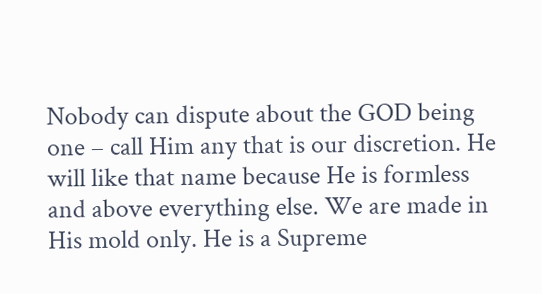Nobody can dispute about the GOD being one – call Him any that is our discretion. He will like that name because He is formless and above everything else. We are made in His mold only. He is a Supreme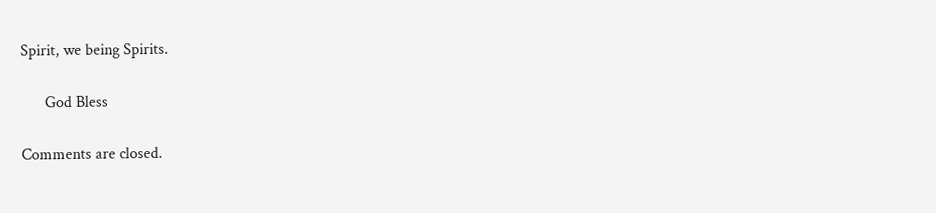Spirit, we being Spirits.

      God Bless

Comments are closed.